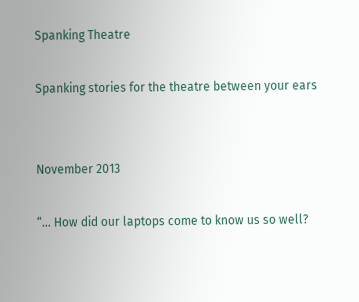Spanking Theatre

Spanking stories for the theatre between your ears


November 2013

“… How did our laptops come to know us so well?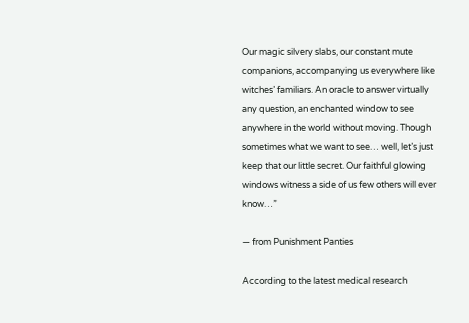Our magic silvery slabs, our constant mute companions, accompanying us everywhere like witches’ familiars. An oracle to answer virtually any question, an enchanted window to see anywhere in the world without moving. Though sometimes what we want to see… well, let’s just keep that our little secret. Our faithful glowing windows witness a side of us few others will ever know…”

— from Punishment Panties

According to the latest medical research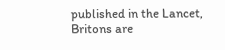published in the Lancet, Britons are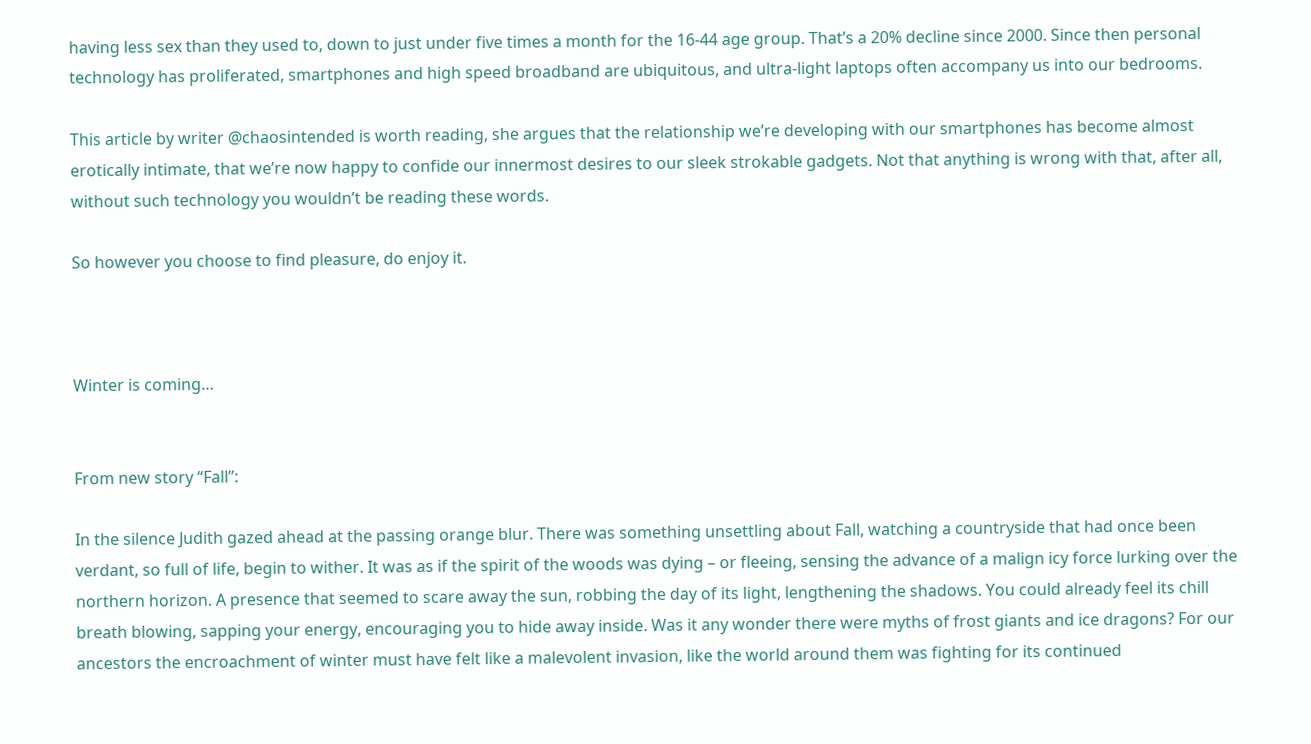having less sex than they used to, down to just under five times a month for the 16-44 age group. That’s a 20% decline since 2000. Since then personal technology has proliferated, smartphones and high speed broadband are ubiquitous, and ultra-light laptops often accompany us into our bedrooms.

This article by writer @chaosintended is worth reading, she argues that the relationship we’re developing with our smartphones has become almost erotically intimate, that we’re now happy to confide our innermost desires to our sleek strokable gadgets. Not that anything is wrong with that, after all, without such technology you wouldn’t be reading these words.

So however you choose to find pleasure, do enjoy it.



Winter is coming…


From new story “Fall”:

In the silence Judith gazed ahead at the passing orange blur. There was something unsettling about Fall, watching a countryside that had once been verdant, so full of life, begin to wither. It was as if the spirit of the woods was dying – or fleeing, sensing the advance of a malign icy force lurking over the northern horizon. A presence that seemed to scare away the sun, robbing the day of its light, lengthening the shadows. You could already feel its chill breath blowing, sapping your energy, encouraging you to hide away inside. Was it any wonder there were myths of frost giants and ice dragons? For our ancestors the encroachment of winter must have felt like a malevolent invasion, like the world around them was fighting for its continued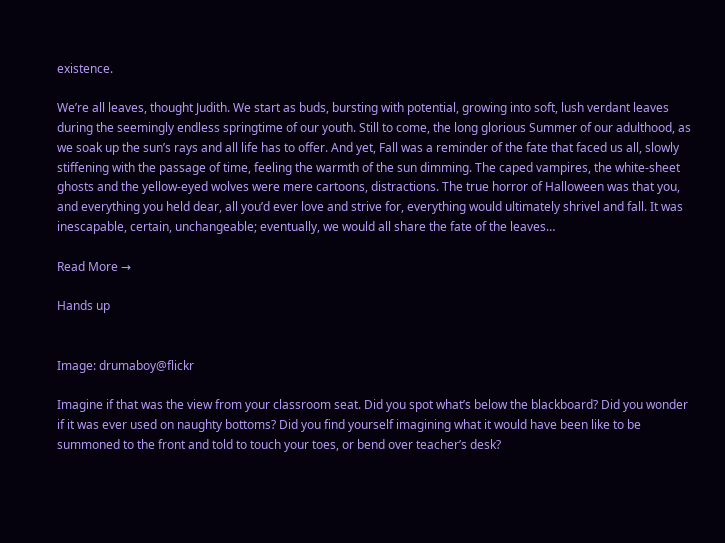existence.

We’re all leaves, thought Judith. We start as buds, bursting with potential, growing into soft, lush verdant leaves during the seemingly endless springtime of our youth. Still to come, the long glorious Summer of our adulthood, as we soak up the sun’s rays and all life has to offer. And yet, Fall was a reminder of the fate that faced us all, slowly stiffening with the passage of time, feeling the warmth of the sun dimming. The caped vampires, the white-sheet ghosts and the yellow-eyed wolves were mere cartoons, distractions. The true horror of Halloween was that you, and everything you held dear, all you’d ever love and strive for, everything would ultimately shrivel and fall. It was inescapable, certain, unchangeable; eventually, we would all share the fate of the leaves…

Read More →

Hands up


Image: drumaboy@flickr

Imagine if that was the view from your classroom seat. Did you spot what’s below the blackboard? Did you wonder if it was ever used on naughty bottoms? Did you find yourself imagining what it would have been like to be summoned to the front and told to touch your toes, or bend over teacher’s desk?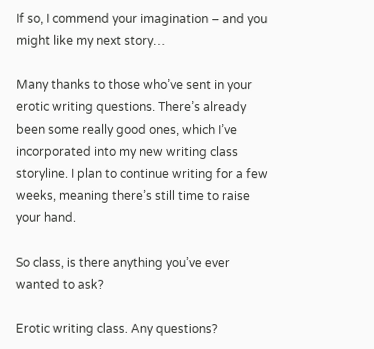If so, I commend your imagination – and you might like my next story…

Many thanks to those who’ve sent in your erotic writing questions. There’s already been some really good ones, which I’ve incorporated into my new writing class storyline. I plan to continue writing for a few weeks, meaning there’s still time to raise your hand.

So class, is there anything you’ve ever wanted to ask?

Erotic writing class. Any questions?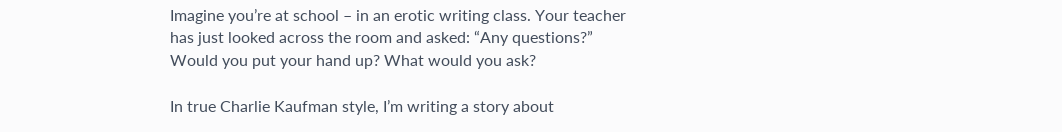Imagine you’re at school – in an erotic writing class. Your teacher has just looked across the room and asked: “Any questions?” Would you put your hand up? What would you ask?

In true Charlie Kaufman style, I’m writing a story about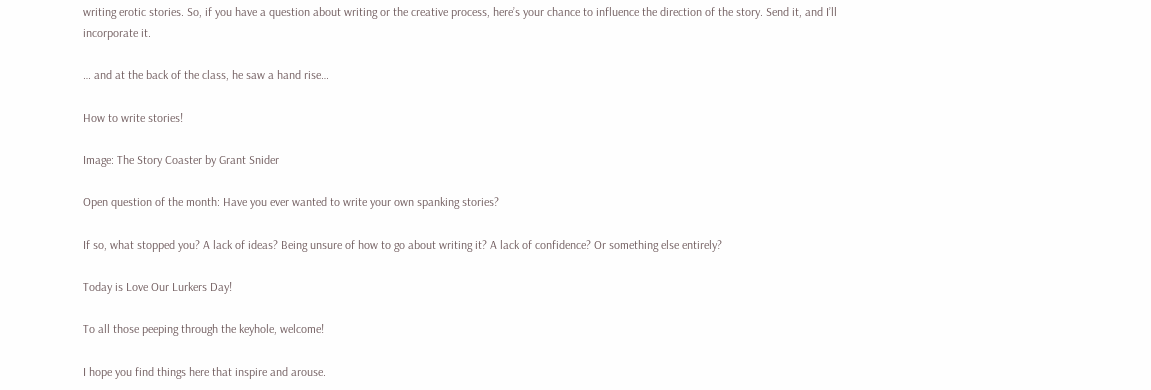writing erotic stories. So, if you have a question about writing or the creative process, here’s your chance to influence the direction of the story. Send it, and I’ll incorporate it.

… and at the back of the class, he saw a hand rise…

How to write stories!

Image: The Story Coaster by Grant Snider

Open question of the month: Have you ever wanted to write your own spanking stories?

If so, what stopped you? A lack of ideas? Being unsure of how to go about writing it? A lack of confidence? Or something else entirely?

Today is Love Our Lurkers Day!

To all those peeping through the keyhole, welcome!

I hope you find things here that inspire and arouse.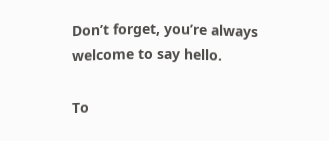Don’t forget, you’re always welcome to say hello.

To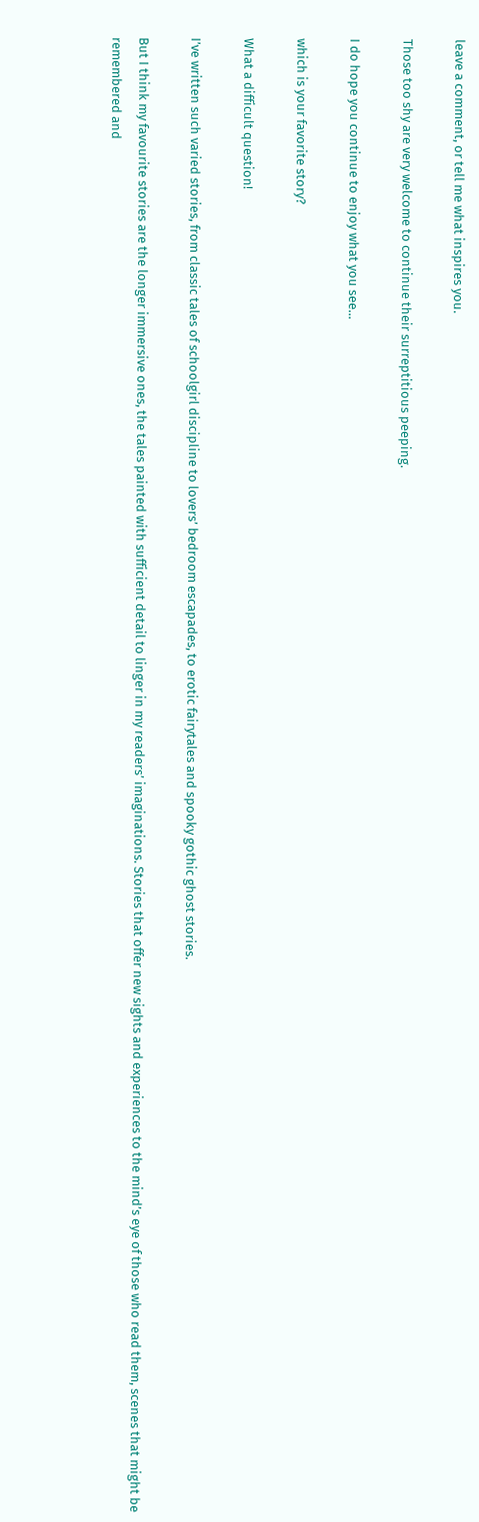leave a comment, or tell me what inspires you.

Those too shy are very welcome to continue their surreptitious peeping.

I do hope you continue to enjoy what you see…

which is your favorite story?

What a difficult question!

I’ve written such varied stories, from classic tales of schoolgirl discipline to lovers’ bedroom escapades, to erotic fairytales and spooky gothic ghost stories.

But I think my favourite stories are the longer immersive ones, the tales painted with sufficient detail to linger in my readers’ imaginations. Stories that offer new sights and experiences to the mind’s eye of those who read them, scenes that might be remembered and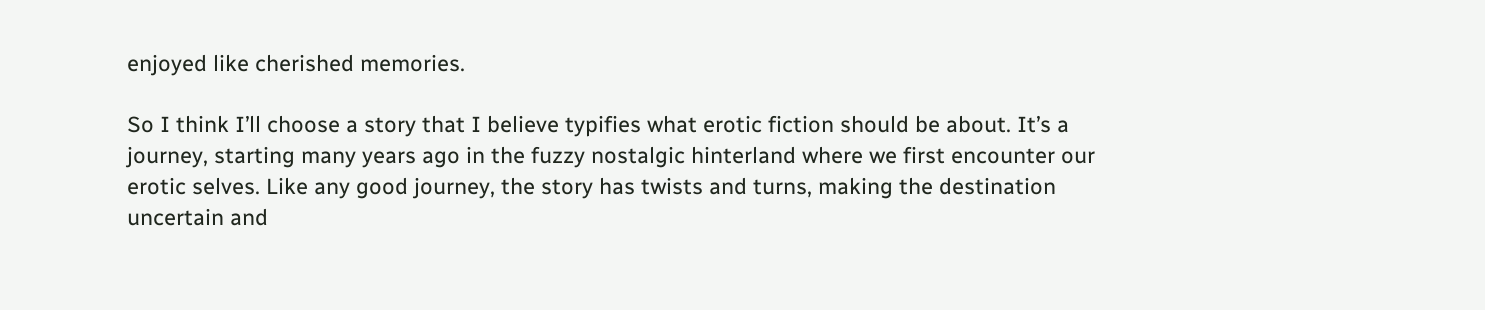enjoyed like cherished memories.

So I think I’ll choose a story that I believe typifies what erotic fiction should be about. It’s a journey, starting many years ago in the fuzzy nostalgic hinterland where we first encounter our erotic selves. Like any good journey, the story has twists and turns, making the destination uncertain and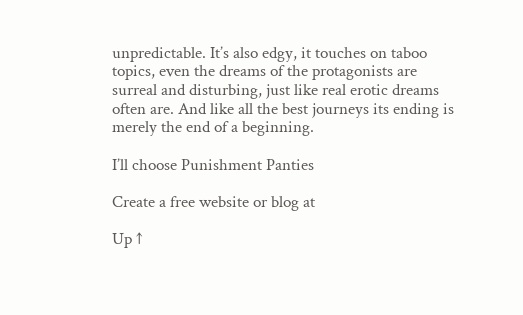unpredictable. It’s also edgy, it touches on taboo topics, even the dreams of the protagonists are surreal and disturbing, just like real erotic dreams often are. And like all the best journeys its ending is merely the end of a beginning.

I’ll choose Punishment Panties

Create a free website or blog at

Up ↑